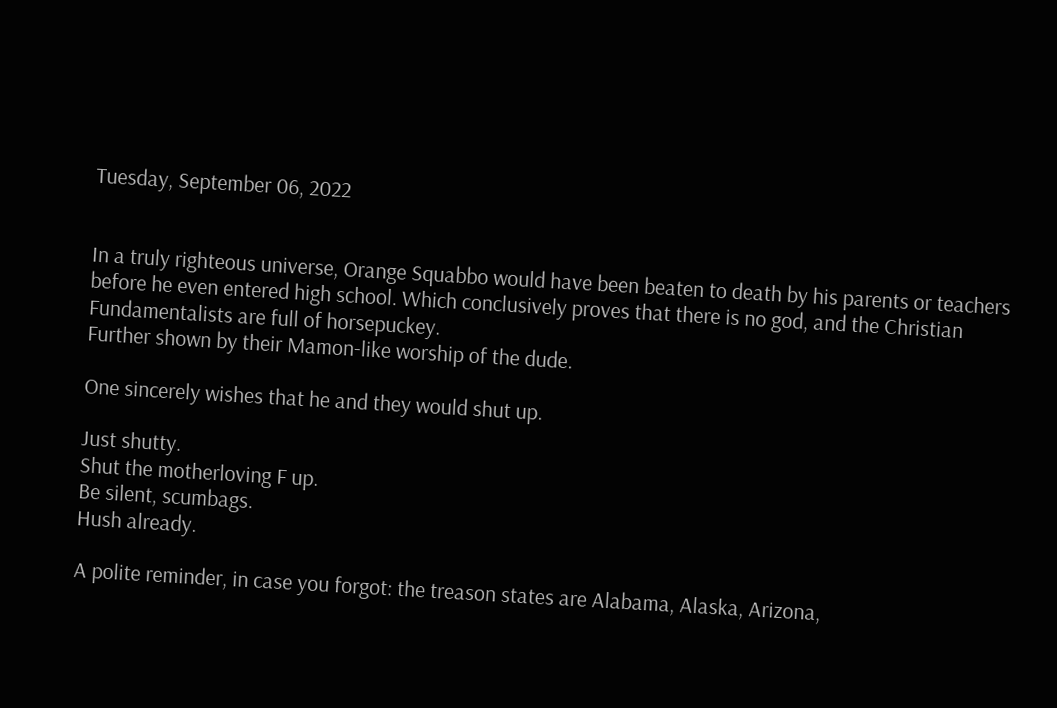Tuesday, September 06, 2022


In a truly righteous universe, Orange Squabbo would have been beaten to death by his parents or teachers before he even entered high school. Which conclusively proves that there is no god, and the Christian Fundamentalists are full of horsepuckey.
Further shown by their Mamon-like worship of the dude.

One sincerely wishes that he and they would shut up.

Just shutty.
Shut the motherloving F up.
Be silent, scumbags.
Hush already.

A polite reminder, in case you forgot: the treason states are Alabama, Alaska, Arizona,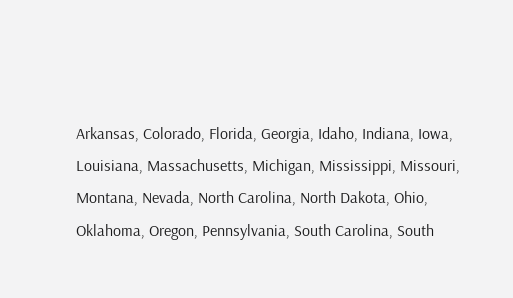Arkansas, Colorado, Florida, Georgia, Idaho, Indiana, Iowa, Louisiana, Massachusetts, Michigan, Mississippi, Missouri, Montana, Nevada, North Carolina, North Dakota, Ohio, Oklahoma, Oregon, Pennsylvania, South Carolina, South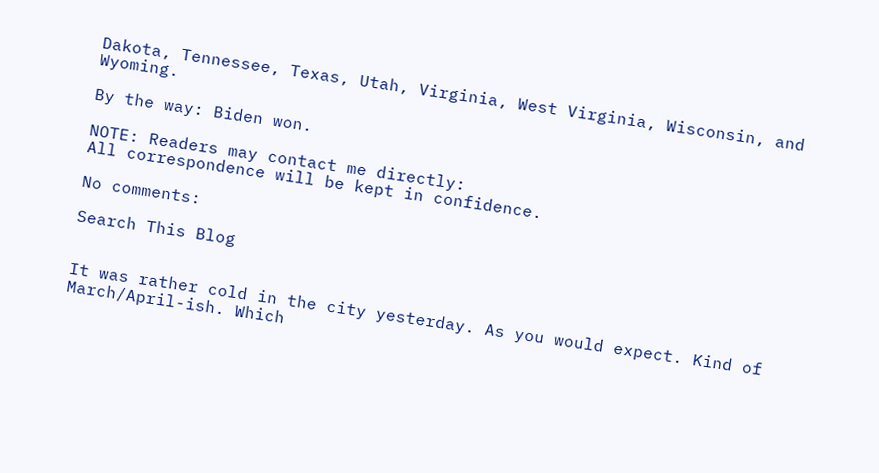Dakota, Tennessee, Texas, Utah, Virginia, West Virginia, Wisconsin, and Wyoming.

By the way: Biden won.

NOTE: Readers may contact me directly:
All correspondence will be kept in confidence.

No comments:

Search This Blog


It was rather cold in the city yesterday. As you would expect. Kind of March/April-ish. Which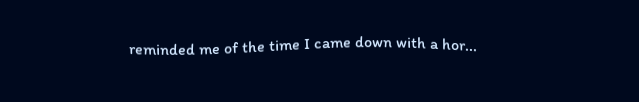reminded me of the time I came down with a hor...